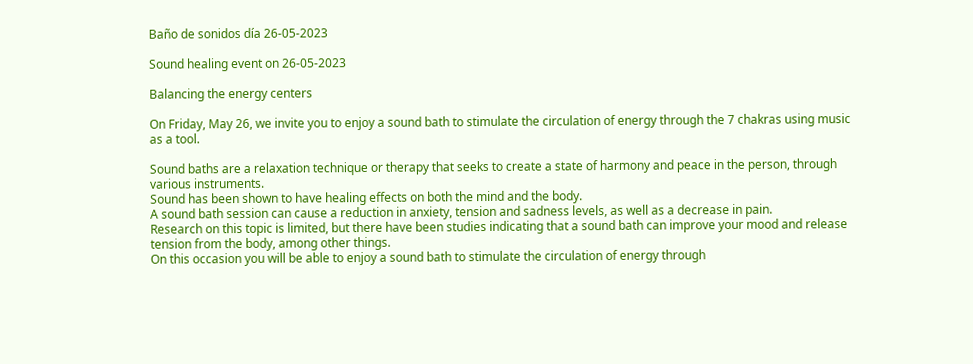Baño de sonidos día 26-05-2023

Sound healing event on 26-05-2023

Balancing the energy centers

On Friday, May 26, we invite you to enjoy a sound bath to stimulate the circulation of energy through the 7 chakras using music as a tool.

Sound baths are a relaxation technique or therapy that seeks to create a state of harmony and peace in the person, through various instruments.
Sound has been shown to have healing effects on both the mind and the body.
A sound bath session can cause a reduction in anxiety, tension and sadness levels, as well as a decrease in pain.
Research on this topic is limited, but there have been studies indicating that a sound bath can improve your mood and release tension from the body, among other things.
On this occasion you will be able to enjoy a sound bath to stimulate the circulation of energy through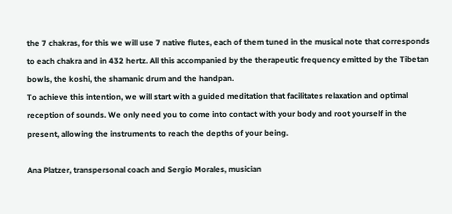the 7 chakras, for this we will use 7 native flutes, each of them tuned in the musical note that corresponds to each chakra and in 432 hertz. All this accompanied by the therapeutic frequency emitted by the Tibetan bowls, the koshi, the shamanic drum and the handpan.
To achieve this intention, we will start with a guided meditation that facilitates relaxation and optimal reception of sounds. We only need you to come into contact with your body and root yourself in the present, allowing the instruments to reach the depths of your being.

Ana Platzer, transpersonal coach and Sergio Morales, musician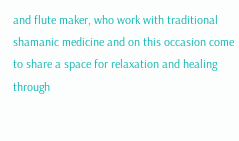and flute maker, who work with traditional shamanic medicine and on this occasion come to share a space for relaxation and healing through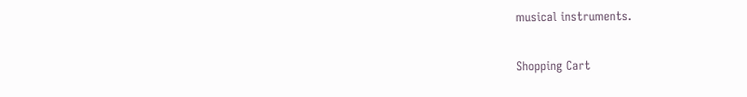musical instruments.

Shopping Cart